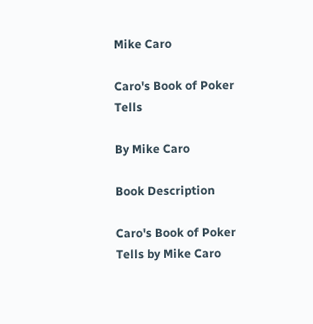Mike Caro

Caro's Book of Poker Tells

By Mike Caro

Book Description

Caro's Book of Poker Tells by Mike Caro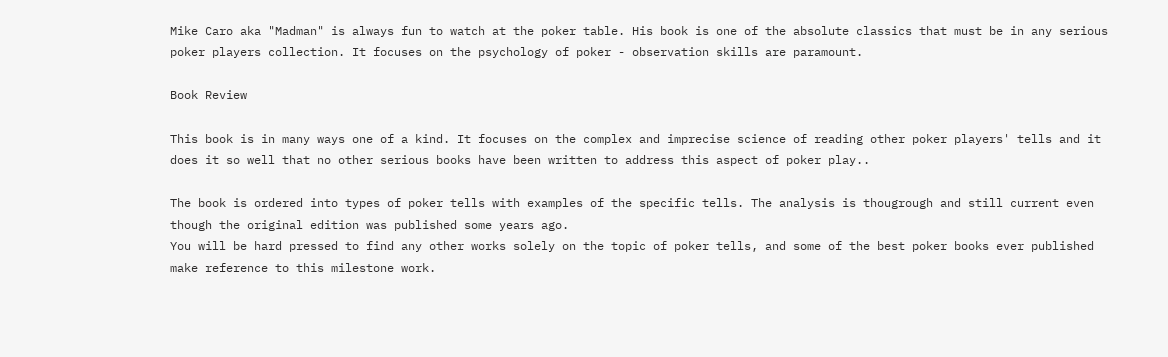Mike Caro aka "Madman" is always fun to watch at the poker table. His book is one of the absolute classics that must be in any serious poker players collection. It focuses on the psychology of poker - observation skills are paramount.

Book Review

This book is in many ways one of a kind. It focuses on the complex and imprecise science of reading other poker players' tells and it does it so well that no other serious books have been written to address this aspect of poker play..

The book is ordered into types of poker tells with examples of the specific tells. The analysis is thougrough and still current even though the original edition was published some years ago.
You will be hard pressed to find any other works solely on the topic of poker tells, and some of the best poker books ever published make reference to this milestone work.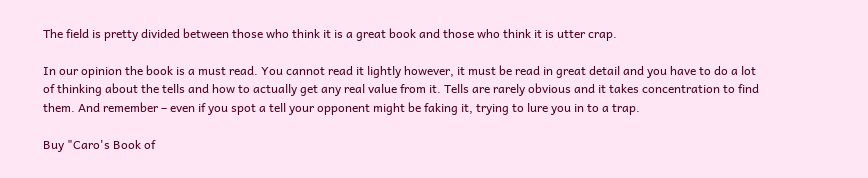The field is pretty divided between those who think it is a great book and those who think it is utter crap.

In our opinion the book is a must read. You cannot read it lightly however, it must be read in great detail and you have to do a lot of thinking about the tells and how to actually get any real value from it. Tells are rarely obvious and it takes concentration to find them. And remember – even if you spot a tell your opponent might be faking it, trying to lure you in to a trap.

Buy "Caro's Book of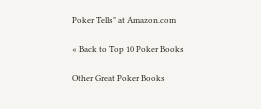Poker Tells" at Amazon.com

« Back to Top 10 Poker Books

Other Great Poker Books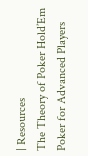| Resources
The Theory of Poker Hold’Em Poker for Advanced Players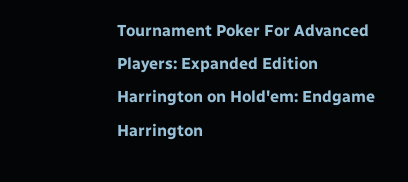Tournament Poker For Advanced Players: Expanded Edition
Harrington on Hold'em: Endgame Harrington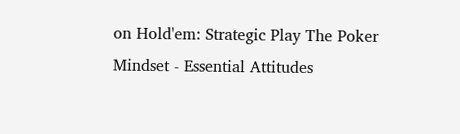on Hold'em: Strategic Play The Poker Mindset - Essential Attitudes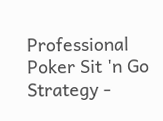Professional Poker Sit 'n Go Strategy -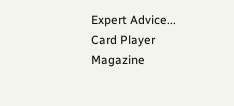Expert Advice... Card Player Magazine